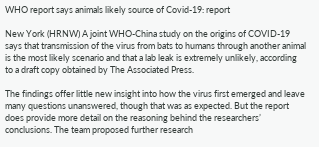WHO report says animals likely source of Covid-19: report

New York (HRNW) A joint WHO-China study on the origins of COVID-19 says that transmission of the virus from bats to humans through another animal is the most likely scenario and that a lab leak is extremely unlikely, according to a draft copy obtained by The Associated Press.

The findings offer little new insight into how the virus first emerged and leave many questions unanswered, though that was as expected. But the report does provide more detail on the reasoning behind the researchers’ conclusions. The team proposed further research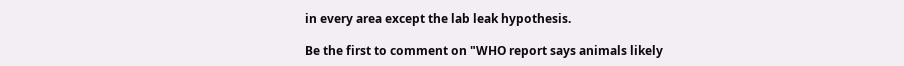in every area except the lab leak hypothesis.

Be the first to comment on "WHO report says animals likely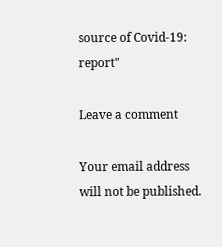source of Covid-19: report"

Leave a comment

Your email address will not be published.